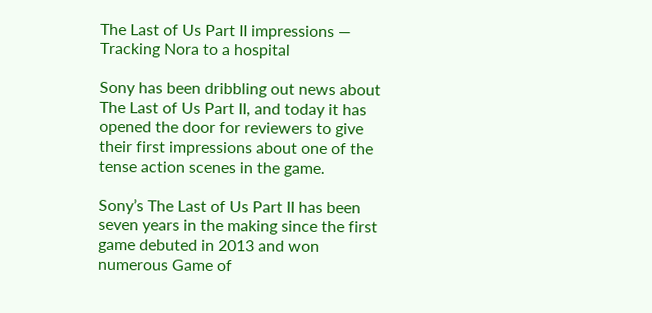The Last of Us Part II impressions — Tracking Nora to a hospital

Sony has been dribbling out news about The Last of Us Part II, and today it has opened the door for reviewers to give their first impressions about one of the tense action scenes in the game.

Sony’s The Last of Us Part II has been seven years in the making since the first game debuted in 2013 and won numerous Game of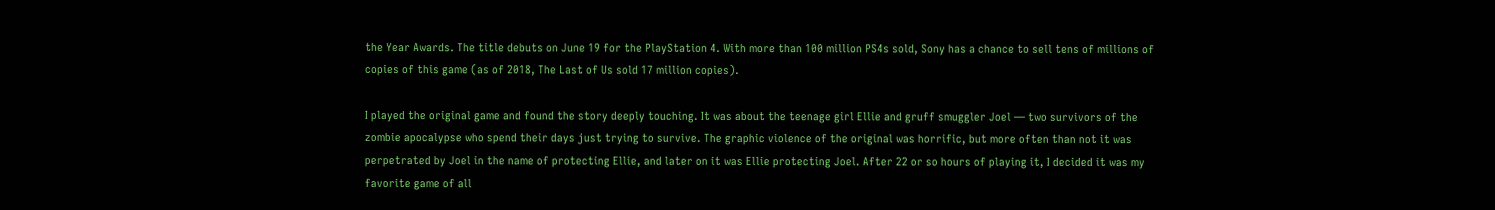the Year Awards. The title debuts on June 19 for the PlayStation 4. With more than 100 million PS4s sold, Sony has a chance to sell tens of millions of copies of this game (as of 2018, The Last of Us sold 17 million copies).

I played the original game and found the story deeply touching. It was about the teenage girl Ellie and gruff smuggler Joel — two survivors of the zombie apocalypse who spend their days just trying to survive. The graphic violence of the original was horrific, but more often than not it was perpetrated by Joel in the name of protecting Ellie, and later on it was Ellie protecting Joel. After 22 or so hours of playing it, I decided it was my favorite game of all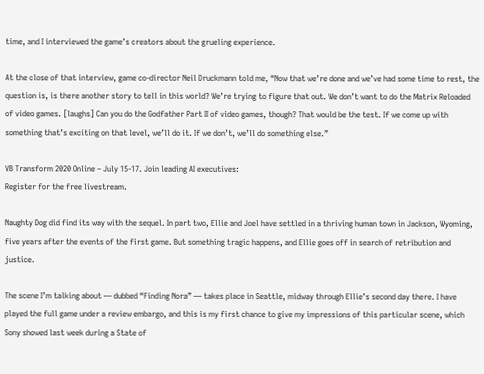time, and I interviewed the game’s creators about the grueling experience.

At the close of that interview, game co-director Neil Druckmann told me, “Now that we’re done and we’ve had some time to rest, the question is, is there another story to tell in this world? We’re trying to figure that out. We don’t want to do the Matrix Reloaded of video games. [laughs] Can you do the Godfather Part II of video games, though? That would be the test. If we come up with something that’s exciting on that level, we’ll do it. If we don’t, we’ll do something else.”

VB Transform 2020 Online – July 15-17. Join leading AI executives:
Register for the free livestream.

Naughty Dog did find its way with the sequel. In part two, Ellie and Joel have settled in a thriving human town in Jackson, Wyoming, five years after the events of the first game. But something tragic happens, and Ellie goes off in search of retribution and justice.

The scene I’m talking about — dubbed “Finding Nora” — takes place in Seattle, midway through Ellie’s second day there. I have played the full game under a review embargo, and this is my first chance to give my impressions of this particular scene, which Sony showed last week during a State of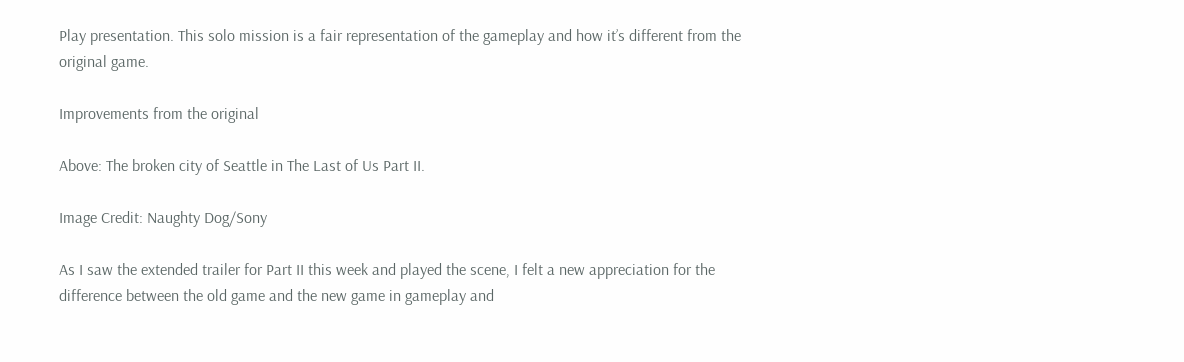Play presentation. This solo mission is a fair representation of the gameplay and how it’s different from the original game.

Improvements from the original

Above: The broken city of Seattle in The Last of Us Part II.

Image Credit: Naughty Dog/Sony

As I saw the extended trailer for Part II this week and played the scene, I felt a new appreciation for the difference between the old game and the new game in gameplay and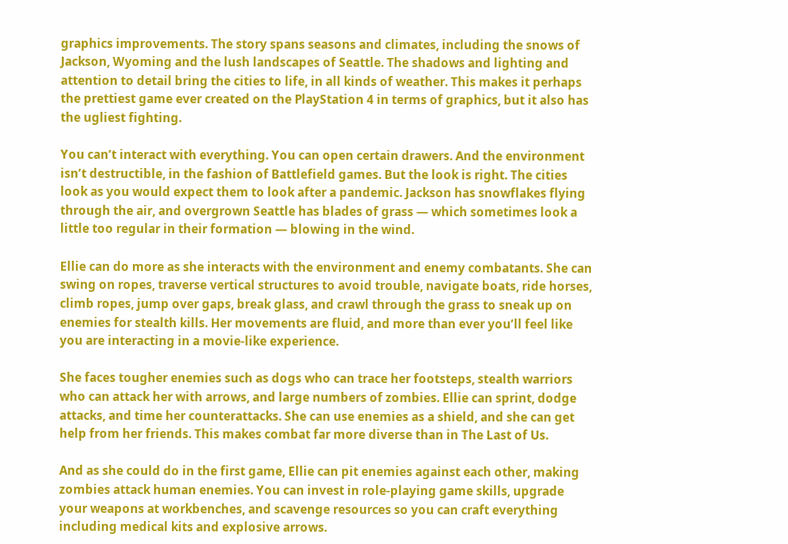graphics improvements. The story spans seasons and climates, including the snows of Jackson, Wyoming and the lush landscapes of Seattle. The shadows and lighting and attention to detail bring the cities to life, in all kinds of weather. This makes it perhaps the prettiest game ever created on the PlayStation 4 in terms of graphics, but it also has the ugliest fighting.

You can’t interact with everything. You can open certain drawers. And the environment isn’t destructible, in the fashion of Battlefield games. But the look is right. The cities look as you would expect them to look after a pandemic. Jackson has snowflakes flying through the air, and overgrown Seattle has blades of grass — which sometimes look a little too regular in their formation — blowing in the wind.

Ellie can do more as she interacts with the environment and enemy combatants. She can swing on ropes, traverse vertical structures to avoid trouble, navigate boats, ride horses, climb ropes, jump over gaps, break glass, and crawl through the grass to sneak up on enemies for stealth kills. Her movements are fluid, and more than ever you’ll feel like you are interacting in a movie-like experience.

She faces tougher enemies such as dogs who can trace her footsteps, stealth warriors who can attack her with arrows, and large numbers of zombies. Ellie can sprint, dodge attacks, and time her counterattacks. She can use enemies as a shield, and she can get help from her friends. This makes combat far more diverse than in The Last of Us.

And as she could do in the first game, Ellie can pit enemies against each other, making zombies attack human enemies. You can invest in role-playing game skills, upgrade your weapons at workbenches, and scavenge resources so you can craft everything including medical kits and explosive arrows.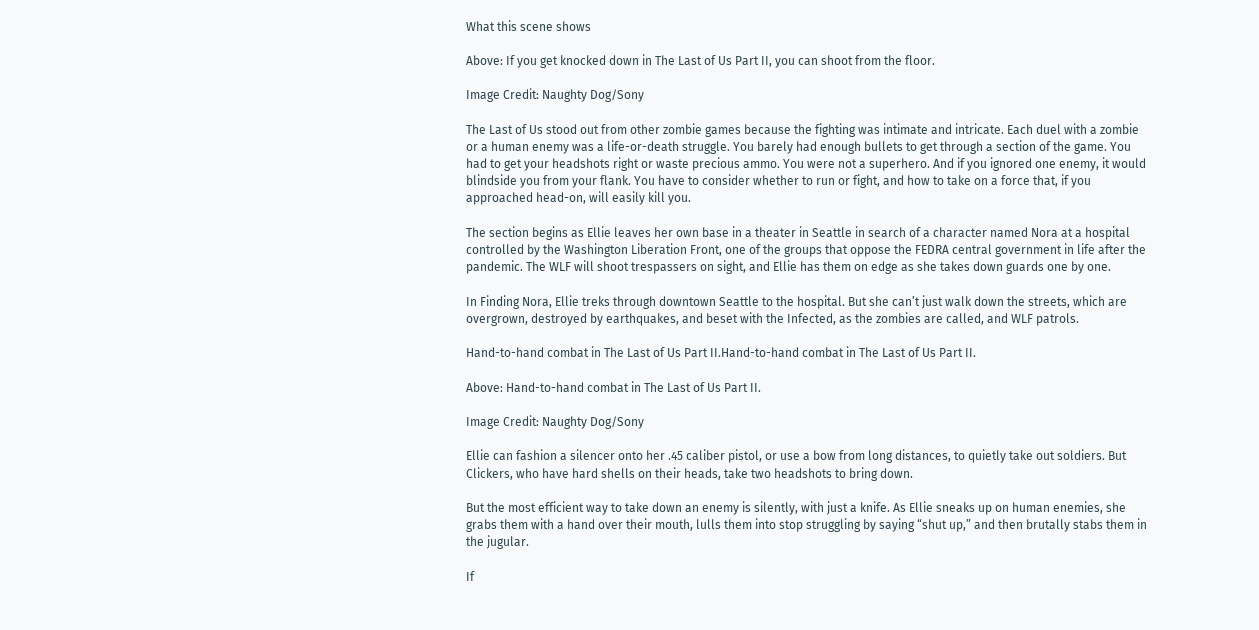What this scene shows

Above: If you get knocked down in The Last of Us Part II, you can shoot from the floor.

Image Credit: Naughty Dog/Sony

The Last of Us stood out from other zombie games because the fighting was intimate and intricate. Each duel with a zombie or a human enemy was a life-or-death struggle. You barely had enough bullets to get through a section of the game. You had to get your headshots right or waste precious ammo. You were not a superhero. And if you ignored one enemy, it would blindside you from your flank. You have to consider whether to run or fight, and how to take on a force that, if you approached head-on, will easily kill you.

The section begins as Ellie leaves her own base in a theater in Seattle in search of a character named Nora at a hospital controlled by the Washington Liberation Front, one of the groups that oppose the FEDRA central government in life after the pandemic. The WLF will shoot trespassers on sight, and Ellie has them on edge as she takes down guards one by one.

In Finding Nora, Ellie treks through downtown Seattle to the hospital. But she can’t just walk down the streets, which are overgrown, destroyed by earthquakes, and beset with the Infected, as the zombies are called, and WLF patrols.

Hand-to-hand combat in The Last of Us Part II.Hand-to-hand combat in The Last of Us Part II.

Above: Hand-to-hand combat in The Last of Us Part II.

Image Credit: Naughty Dog/Sony

Ellie can fashion a silencer onto her .45 caliber pistol, or use a bow from long distances, to quietly take out soldiers. But Clickers, who have hard shells on their heads, take two headshots to bring down.

But the most efficient way to take down an enemy is silently, with just a knife. As Ellie sneaks up on human enemies, she grabs them with a hand over their mouth, lulls them into stop struggling by saying “shut up,” and then brutally stabs them in the jugular.

If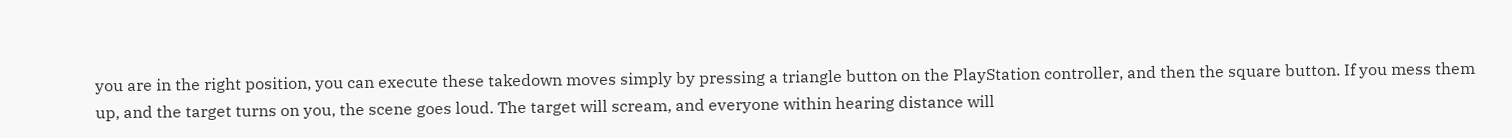you are in the right position, you can execute these takedown moves simply by pressing a triangle button on the PlayStation controller, and then the square button. If you mess them up, and the target turns on you, the scene goes loud. The target will scream, and everyone within hearing distance will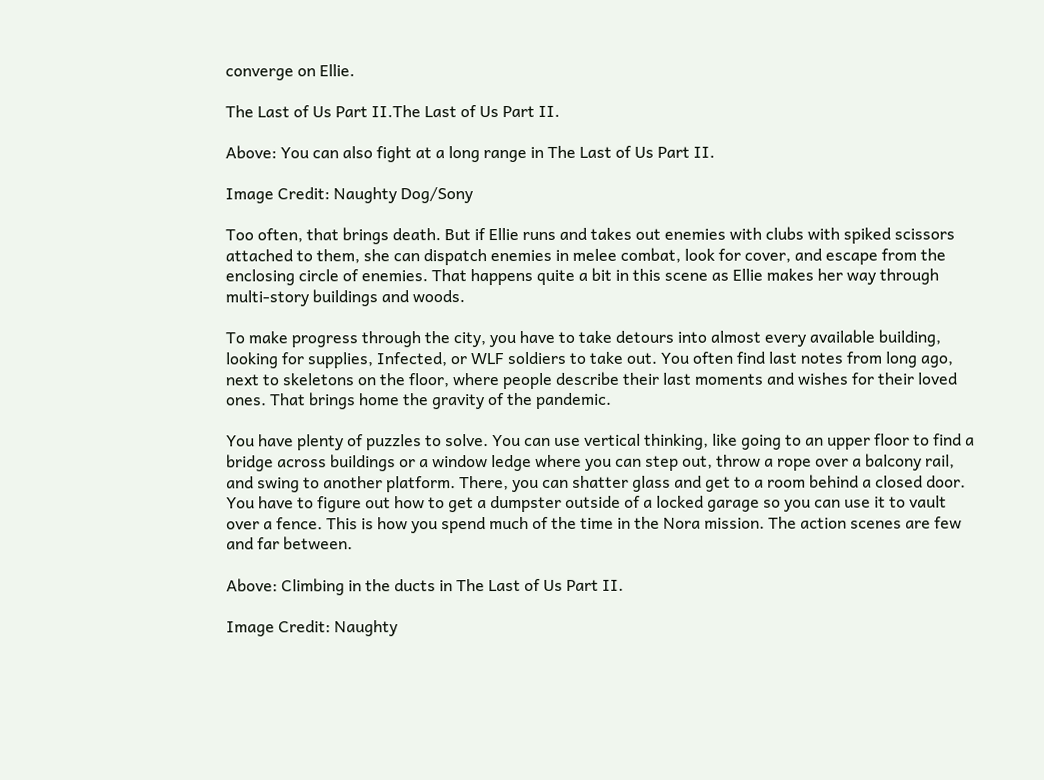converge on Ellie.

The Last of Us Part II.The Last of Us Part II.

Above: You can also fight at a long range in The Last of Us Part II.

Image Credit: Naughty Dog/Sony

Too often, that brings death. But if Ellie runs and takes out enemies with clubs with spiked scissors attached to them, she can dispatch enemies in melee combat, look for cover, and escape from the enclosing circle of enemies. That happens quite a bit in this scene as Ellie makes her way through multi-story buildings and woods.

To make progress through the city, you have to take detours into almost every available building, looking for supplies, Infected, or WLF soldiers to take out. You often find last notes from long ago, next to skeletons on the floor, where people describe their last moments and wishes for their loved ones. That brings home the gravity of the pandemic.

You have plenty of puzzles to solve. You can use vertical thinking, like going to an upper floor to find a bridge across buildings or a window ledge where you can step out, throw a rope over a balcony rail, and swing to another platform. There, you can shatter glass and get to a room behind a closed door. You have to figure out how to get a dumpster outside of a locked garage so you can use it to vault over a fence. This is how you spend much of the time in the Nora mission. The action scenes are few and far between.

Above: Climbing in the ducts in The Last of Us Part II.

Image Credit: Naughty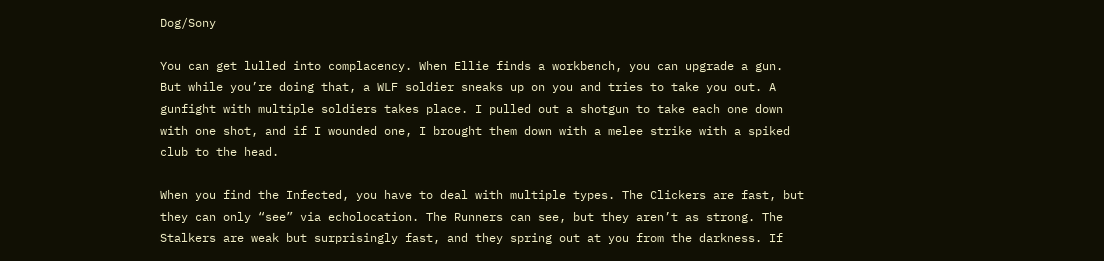Dog/Sony

You can get lulled into complacency. When Ellie finds a workbench, you can upgrade a gun. But while you’re doing that, a WLF soldier sneaks up on you and tries to take you out. A gunfight with multiple soldiers takes place. I pulled out a shotgun to take each one down with one shot, and if I wounded one, I brought them down with a melee strike with a spiked club to the head.

When you find the Infected, you have to deal with multiple types. The Clickers are fast, but they can only “see” via echolocation. The Runners can see, but they aren’t as strong. The Stalkers are weak but surprisingly fast, and they spring out at you from the darkness. If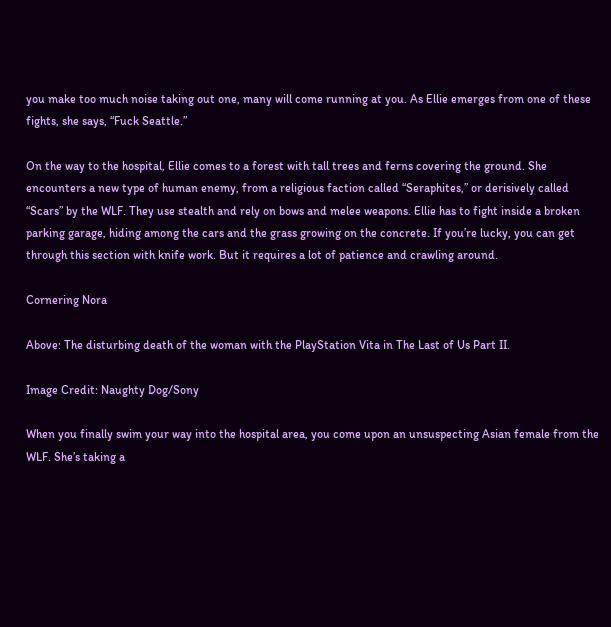you make too much noise taking out one, many will come running at you. As Ellie emerges from one of these fights, she says, “Fuck Seattle.”

On the way to the hospital, Ellie comes to a forest with tall trees and ferns covering the ground. She encounters a new type of human enemy, from a religious faction called “Seraphites,” or derisively called “Scars” by the WLF. They use stealth and rely on bows and melee weapons. Ellie has to fight inside a broken parking garage, hiding among the cars and the grass growing on the concrete. If you’re lucky, you can get through this section with knife work. But it requires a lot of patience and crawling around.

Cornering Nora

Above: The disturbing death of the woman with the PlayStation Vita in The Last of Us Part II.

Image Credit: Naughty Dog/Sony

When you finally swim your way into the hospital area, you come upon an unsuspecting Asian female from the WLF. She’s taking a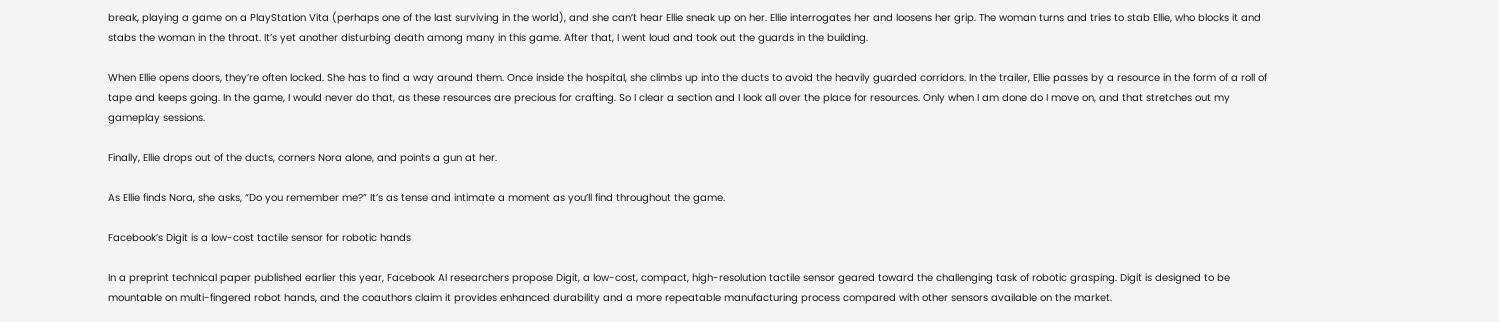break, playing a game on a PlayStation Vita (perhaps one of the last surviving in the world), and she can’t hear Ellie sneak up on her. Ellie interrogates her and loosens her grip. The woman turns and tries to stab Ellie, who blocks it and stabs the woman in the throat. It’s yet another disturbing death among many in this game. After that, I went loud and took out the guards in the building.

When Ellie opens doors, they’re often locked. She has to find a way around them. Once inside the hospital, she climbs up into the ducts to avoid the heavily guarded corridors. In the trailer, Ellie passes by a resource in the form of a roll of tape and keeps going. In the game, I would never do that, as these resources are precious for crafting. So I clear a section and I look all over the place for resources. Only when I am done do I move on, and that stretches out my gameplay sessions.

Finally, Ellie drops out of the ducts, corners Nora alone, and points a gun at her.

As Ellie finds Nora, she asks, “Do you remember me?” It’s as tense and intimate a moment as you’ll find throughout the game.

Facebook’s Digit is a low-cost tactile sensor for robotic hands

In a preprint technical paper published earlier this year, Facebook AI researchers propose Digit, a low-cost, compact, high-resolution tactile sensor geared toward the challenging task of robotic grasping. Digit is designed to be mountable on multi-fingered robot hands, and the coauthors claim it provides enhanced durability and a more repeatable manufacturing process compared with other sensors available on the market.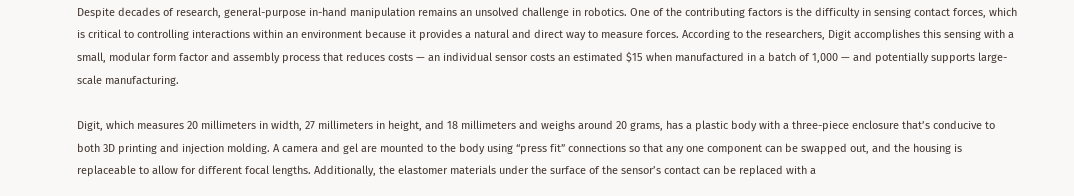Despite decades of research, general-purpose in-hand manipulation remains an unsolved challenge in robotics. One of the contributing factors is the difficulty in sensing contact forces, which is critical to controlling interactions within an environment because it provides a natural and direct way to measure forces. According to the researchers, Digit accomplishes this sensing with a small, modular form factor and assembly process that reduces costs — an individual sensor costs an estimated $15 when manufactured in a batch of 1,000 — and potentially supports large-scale manufacturing.

Digit, which measures 20 millimeters in width, 27 millimeters in height, and 18 millimeters and weighs around 20 grams, has a plastic body with a three-piece enclosure that’s conducive to both 3D printing and injection molding. A camera and gel are mounted to the body using “press fit” connections so that any one component can be swapped out, and the housing is replaceable to allow for different focal lengths. Additionally, the elastomer materials under the surface of the sensor’s contact can be replaced with a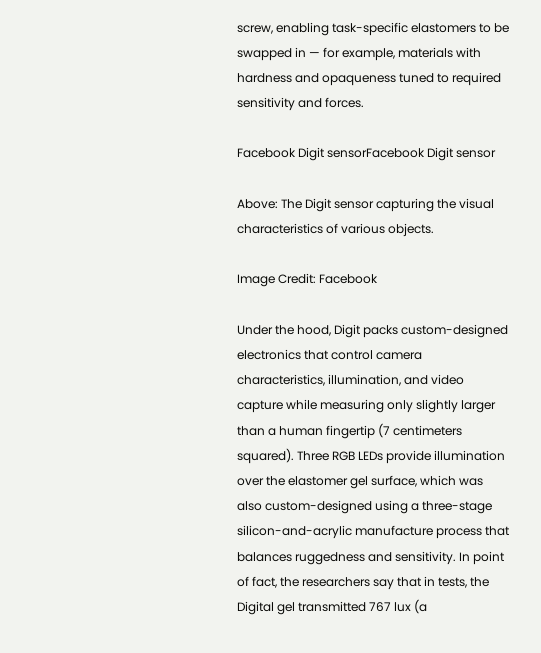screw, enabling task-specific elastomers to be swapped in — for example, materials with hardness and opaqueness tuned to required sensitivity and forces.

Facebook Digit sensorFacebook Digit sensor

Above: The Digit sensor capturing the visual characteristics of various objects.

Image Credit: Facebook

Under the hood, Digit packs custom-designed electronics that control camera characteristics, illumination, and video capture while measuring only slightly larger than a human fingertip (7 centimeters squared). Three RGB LEDs provide illumination over the elastomer gel surface, which was also custom-designed using a three-stage silicon-and-acrylic manufacture process that balances ruggedness and sensitivity. In point of fact, the researchers say that in tests, the Digital gel transmitted 767 lux (a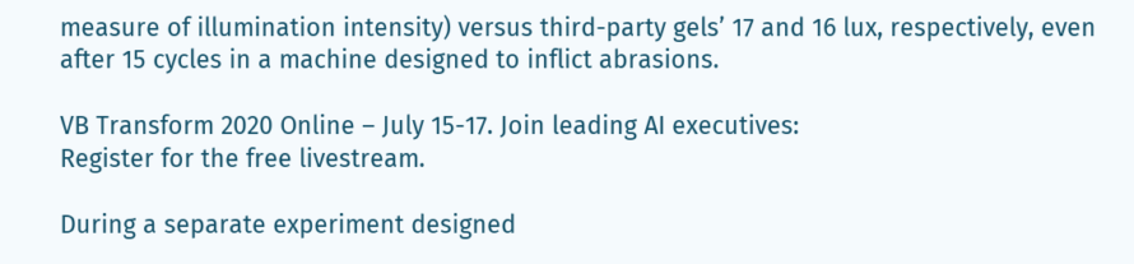measure of illumination intensity) versus third-party gels’ 17 and 16 lux, respectively, even after 15 cycles in a machine designed to inflict abrasions.

VB Transform 2020 Online – July 15-17. Join leading AI executives:
Register for the free livestream.

During a separate experiment designed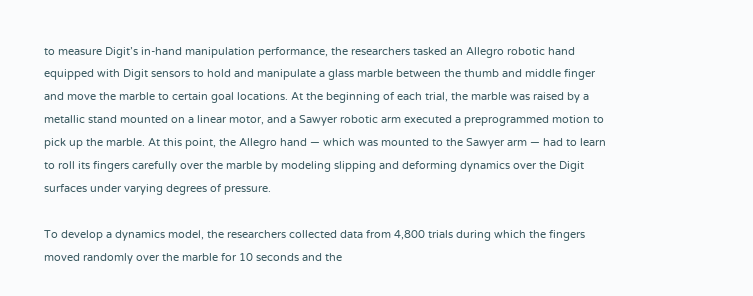to measure Digit’s in-hand manipulation performance, the researchers tasked an Allegro robotic hand equipped with Digit sensors to hold and manipulate a glass marble between the thumb and middle finger and move the marble to certain goal locations. At the beginning of each trial, the marble was raised by a metallic stand mounted on a linear motor, and a Sawyer robotic arm executed a preprogrammed motion to pick up the marble. At this point, the Allegro hand — which was mounted to the Sawyer arm — had to learn to roll its fingers carefully over the marble by modeling slipping and deforming dynamics over the Digit surfaces under varying degrees of pressure.

To develop a dynamics model, the researchers collected data from 4,800 trials during which the fingers moved randomly over the marble for 10 seconds and the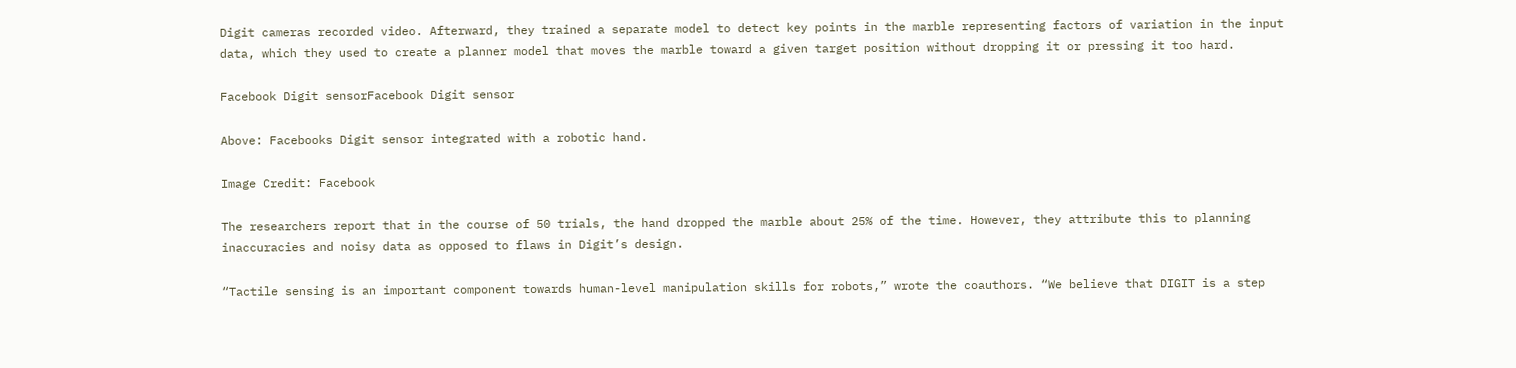Digit cameras recorded video. Afterward, they trained a separate model to detect key points in the marble representing factors of variation in the input data, which they used to create a planner model that moves the marble toward a given target position without dropping it or pressing it too hard.

Facebook Digit sensorFacebook Digit sensor

Above: Facebooks Digit sensor integrated with a robotic hand.

Image Credit: Facebook

The researchers report that in the course of 50 trials, the hand dropped the marble about 25% of the time. However, they attribute this to planning inaccuracies and noisy data as opposed to flaws in Digit’s design.

“Tactile sensing is an important component towards human-level manipulation skills for robots,” wrote the coauthors. “We believe that DIGIT is a step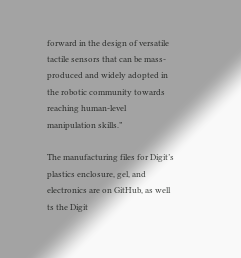forward in the design of versatile tactile sensors that can be mass-produced and widely adopted in the robotic community towards reaching human-level manipulation skills.”

The manufacturing files for Digit’s plastics enclosure, gel, and electronics are on GitHub, as well ts the Digit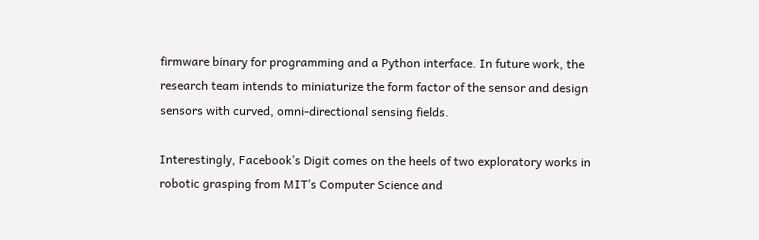firmware binary for programming and a Python interface. In future work, the research team intends to miniaturize the form factor of the sensor and design sensors with curved, omni-directional sensing fields.

Interestingly, Facebook’s Digit comes on the heels of two exploratory works in robotic grasping from MIT’s Computer Science and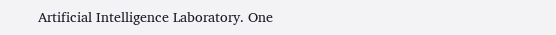Artificial Intelligence Laboratory. One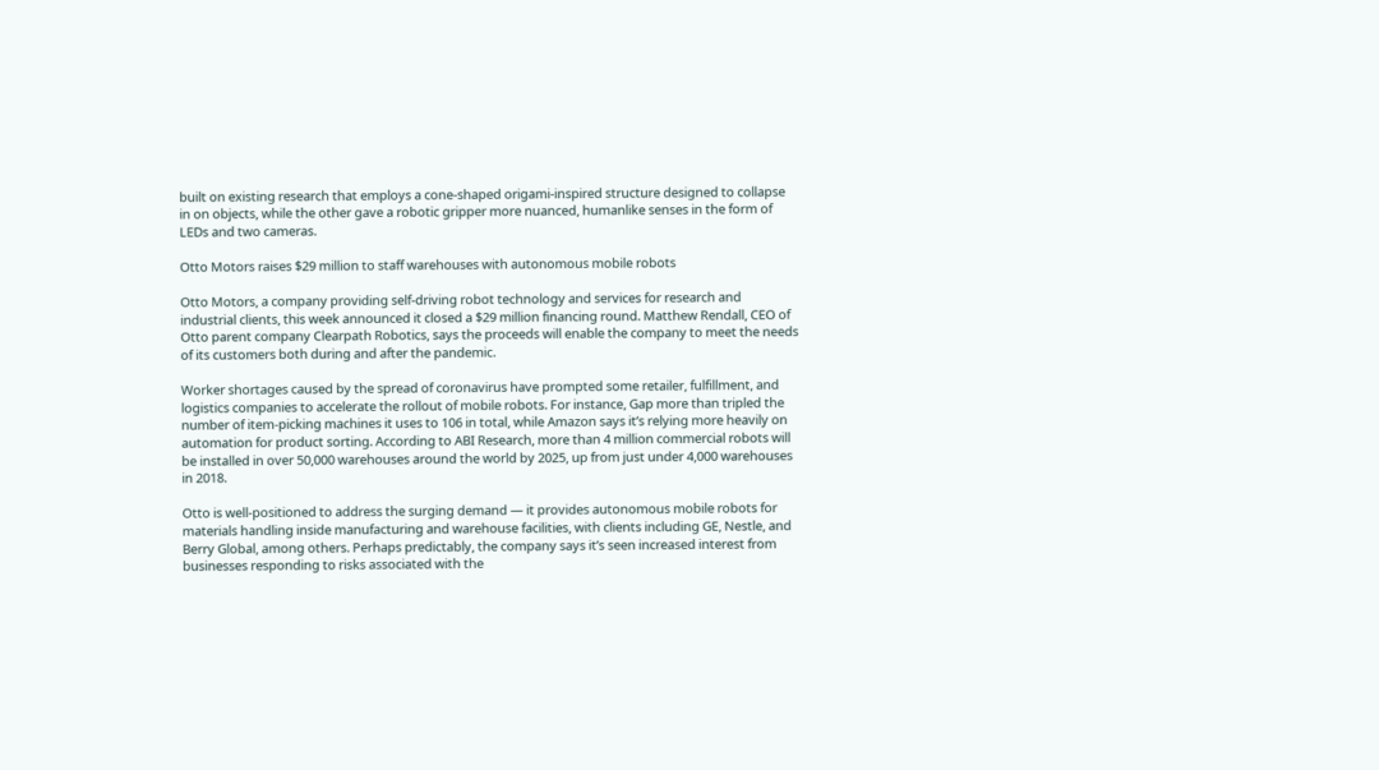built on existing research that employs a cone-shaped origami-inspired structure designed to collapse in on objects, while the other gave a robotic gripper more nuanced, humanlike senses in the form of LEDs and two cameras.

Otto Motors raises $29 million to staff warehouses with autonomous mobile robots

Otto Motors, a company providing self-driving robot technology and services for research and industrial clients, this week announced it closed a $29 million financing round. Matthew Rendall, CEO of Otto parent company Clearpath Robotics, says the proceeds will enable the company to meet the needs of its customers both during and after the pandemic.

Worker shortages caused by the spread of coronavirus have prompted some retailer, fulfillment, and logistics companies to accelerate the rollout of mobile robots. For instance, Gap more than tripled the number of item-picking machines it uses to 106 in total, while Amazon says it’s relying more heavily on automation for product sorting. According to ABI Research, more than 4 million commercial robots will be installed in over 50,000 warehouses around the world by 2025, up from just under 4,000 warehouses in 2018.

Otto is well-positioned to address the surging demand — it provides autonomous mobile robots for materials handling inside manufacturing and warehouse facilities, with clients including GE, Nestle, and Berry Global, among others. Perhaps predictably, the company says it’s seen increased interest from businesses responding to risks associated with the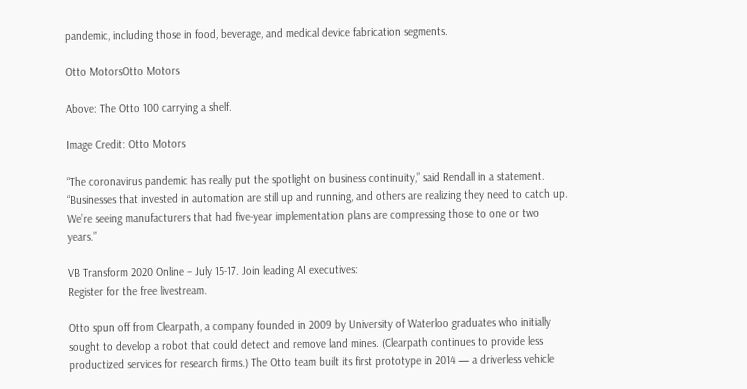pandemic, including those in food, beverage, and medical device fabrication segments.

Otto MotorsOtto Motors

Above: The Otto 100 carrying a shelf.

Image Credit: Otto Motors

“The coronavirus pandemic has really put the spotlight on business continuity,” said Rendall in a statement. “Businesses that invested in automation are still up and running, and others are realizing they need to catch up. We’re seeing manufacturers that had five-year implementation plans are compressing those to one or two years.”

VB Transform 2020 Online – July 15-17. Join leading AI executives:
Register for the free livestream.

Otto spun off from Clearpath, a company founded in 2009 by University of Waterloo graduates who initially sought to develop a robot that could detect and remove land mines. (Clearpath continues to provide less productized services for research firms.) The Otto team built its first prototype in 2014 — a driverless vehicle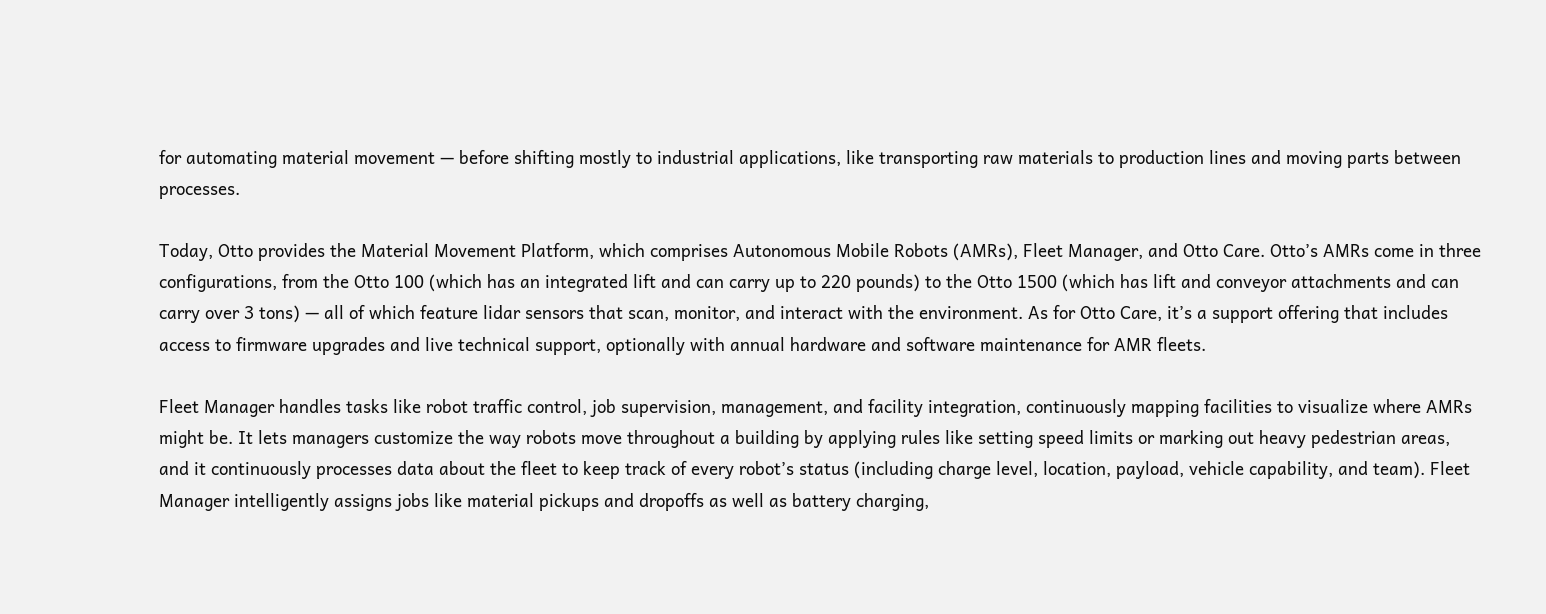for automating material movement — before shifting mostly to industrial applications, like transporting raw materials to production lines and moving parts between processes.

Today, Otto provides the Material Movement Platform, which comprises Autonomous Mobile Robots (AMRs), Fleet Manager, and Otto Care. Otto’s AMRs come in three configurations, from the Otto 100 (which has an integrated lift and can carry up to 220 pounds) to the Otto 1500 (which has lift and conveyor attachments and can carry over 3 tons) — all of which feature lidar sensors that scan, monitor, and interact with the environment. As for Otto Care, it’s a support offering that includes access to firmware upgrades and live technical support, optionally with annual hardware and software maintenance for AMR fleets.

Fleet Manager handles tasks like robot traffic control, job supervision, management, and facility integration, continuously mapping facilities to visualize where AMRs might be. It lets managers customize the way robots move throughout a building by applying rules like setting speed limits or marking out heavy pedestrian areas, and it continuously processes data about the fleet to keep track of every robot’s status (including charge level, location, payload, vehicle capability, and team). Fleet Manager intelligently assigns jobs like material pickups and dropoffs as well as battery charging,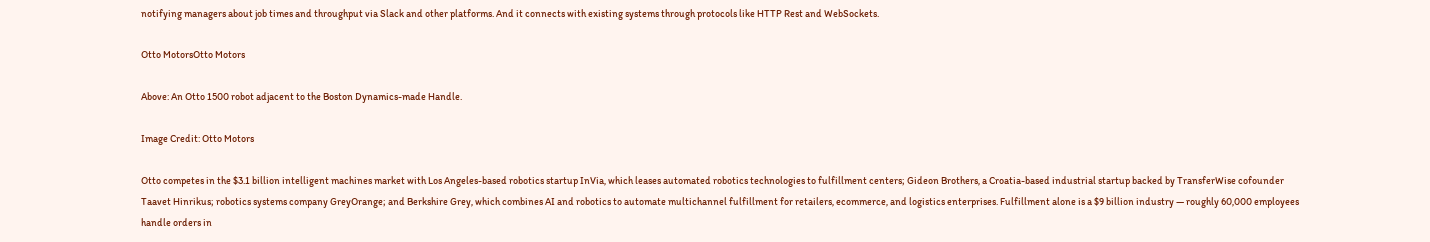notifying managers about job times and throughput via Slack and other platforms. And it connects with existing systems through protocols like HTTP Rest and WebSockets.

Otto MotorsOtto Motors

Above: An Otto 1500 robot adjacent to the Boston Dynamics-made Handle.

Image Credit: Otto Motors

Otto competes in the $3.1 billion intelligent machines market with Los Angeles-based robotics startup InVia, which leases automated robotics technologies to fulfillment centers; Gideon Brothers, a Croatia-based industrial startup backed by TransferWise cofounder Taavet Hinrikus; robotics systems company GreyOrange; and Berkshire Grey, which combines AI and robotics to automate multichannel fulfillment for retailers, ecommerce, and logistics enterprises. Fulfillment alone is a $9 billion industry — roughly 60,000 employees handle orders in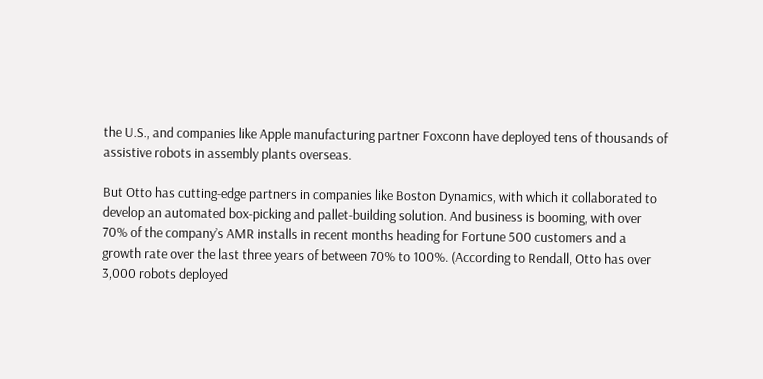the U.S., and companies like Apple manufacturing partner Foxconn have deployed tens of thousands of assistive robots in assembly plants overseas.

But Otto has cutting-edge partners in companies like Boston Dynamics, with which it collaborated to develop an automated box-picking and pallet-building solution. And business is booming, with over 70% of the company’s AMR installs in recent months heading for Fortune 500 customers and a growth rate over the last three years of between 70% to 100%. (According to Rendall, Otto has over 3,000 robots deployed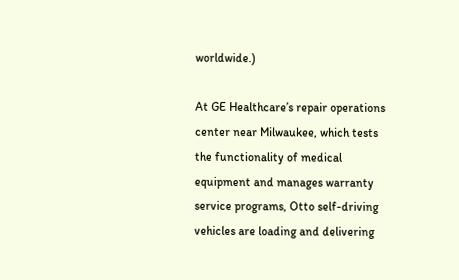worldwide.)

At GE Healthcare’s repair operations center near Milwaukee, which tests the functionality of medical equipment and manages warranty service programs, Otto self-driving vehicles are loading and delivering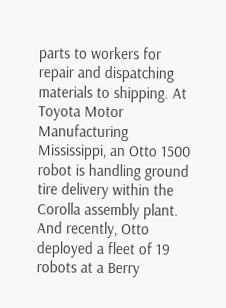parts to workers for repair and dispatching materials to shipping. At Toyota Motor Manufacturing Mississippi, an Otto 1500 robot is handling ground tire delivery within the Corolla assembly plant. And recently, Otto deployed a fleet of 19 robots at a Berry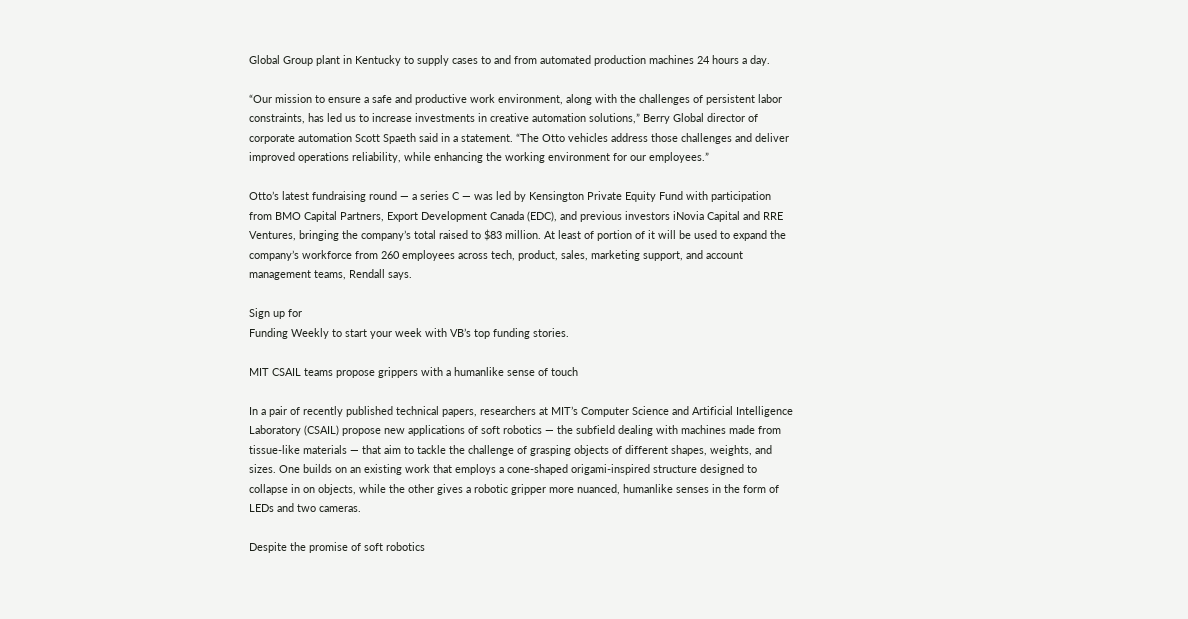Global Group plant in Kentucky to supply cases to and from automated production machines 24 hours a day.

“Our mission to ensure a safe and productive work environment, along with the challenges of persistent labor constraints, has led us to increase investments in creative automation solutions,” Berry Global director of corporate automation Scott Spaeth said in a statement. “The Otto vehicles address those challenges and deliver improved operations reliability, while enhancing the working environment for our employees.”

Otto’s latest fundraising round — a series C — was led by Kensington Private Equity Fund with participation from BMO Capital Partners, Export Development Canada (EDC), and previous investors iNovia Capital and RRE Ventures, bringing the company’s total raised to $83 million. At least of portion of it will be used to expand the company’s workforce from 260 employees across tech, product, sales, marketing support, and account management teams, Rendall says.

Sign up for
Funding Weekly to start your week with VB’s top funding stories.

MIT CSAIL teams propose grippers with a humanlike sense of touch

In a pair of recently published technical papers, researchers at MIT’s Computer Science and Artificial Intelligence Laboratory (CSAIL) propose new applications of soft robotics — the subfield dealing with machines made from tissue-like materials — that aim to tackle the challenge of grasping objects of different shapes, weights, and sizes. One builds on an existing work that employs a cone-shaped origami-inspired structure designed to collapse in on objects, while the other gives a robotic gripper more nuanced, humanlike senses in the form of LEDs and two cameras.

Despite the promise of soft robotics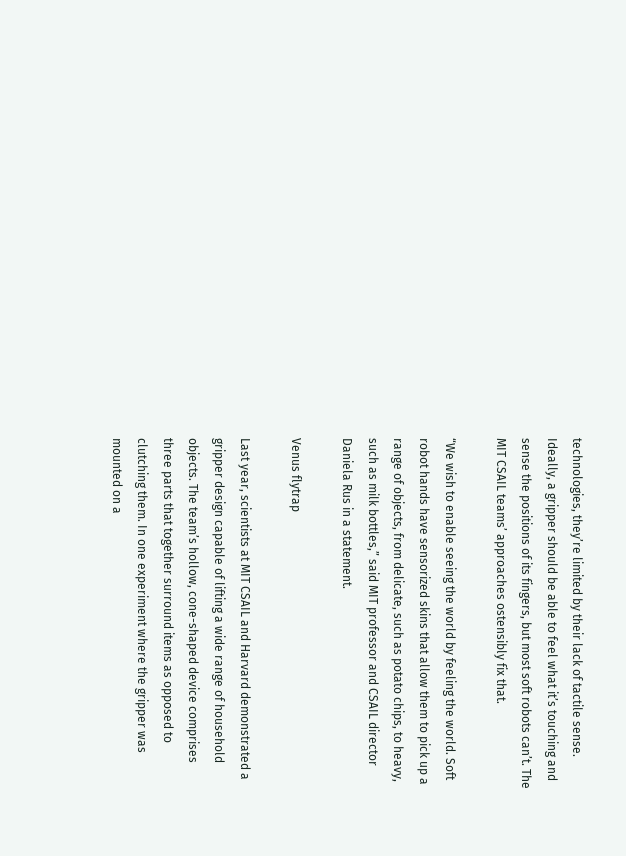technologies, they’re limited by their lack of tactile sense. Ideally, a gripper should be able to feel what it’s touching and sense the positions of its fingers, but most soft robots can’t. The MIT CSAIL teams’ approaches ostensibly fix that.

“We wish to enable seeing the world by feeling the world. Soft robot hands have sensorized skins that allow them to pick up a range of objects, from delicate, such as potato chips, to heavy, such as milk bottles,” said MIT professor and CSAIL director Daniela Rus in a statement.

Venus flytrap

Last year, scientists at MIT CSAIL and Harvard demonstrated a gripper design capable of lifting a wide range of household objects. The team’s hollow, cone-shaped device comprises three parts that together surround items as opposed to clutching them. In one experiment where the gripper was mounted on a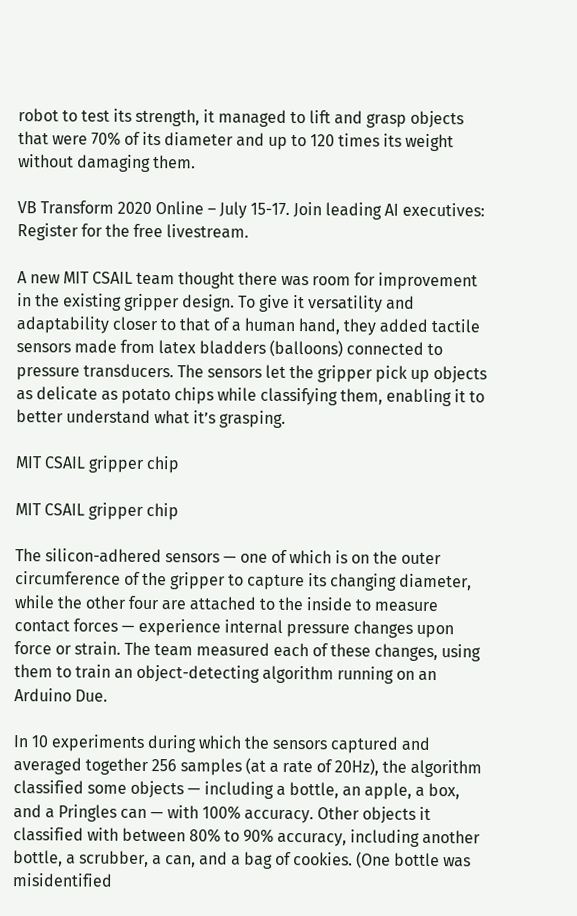robot to test its strength, it managed to lift and grasp objects that were 70% of its diameter and up to 120 times its weight without damaging them.

VB Transform 2020 Online – July 15-17. Join leading AI executives:
Register for the free livestream.

A new MIT CSAIL team thought there was room for improvement in the existing gripper design. To give it versatility and adaptability closer to that of a human hand, they added tactile sensors made from latex bladders (balloons) connected to pressure transducers. The sensors let the gripper pick up objects as delicate as potato chips while classifying them, enabling it to better understand what it’s grasping.

MIT CSAIL gripper chip

MIT CSAIL gripper chip

The silicon-adhered sensors — one of which is on the outer circumference of the gripper to capture its changing diameter, while the other four are attached to the inside to measure contact forces — experience internal pressure changes upon force or strain. The team measured each of these changes, using them to train an object-detecting algorithm running on an Arduino Due.

In 10 experiments during which the sensors captured and averaged together 256 samples (at a rate of 20Hz), the algorithm classified some objects — including a bottle, an apple, a box, and a Pringles can — with 100% accuracy. Other objects it classified with between 80% to 90% accuracy, including another bottle, a scrubber, a can, and a bag of cookies. (One bottle was misidentified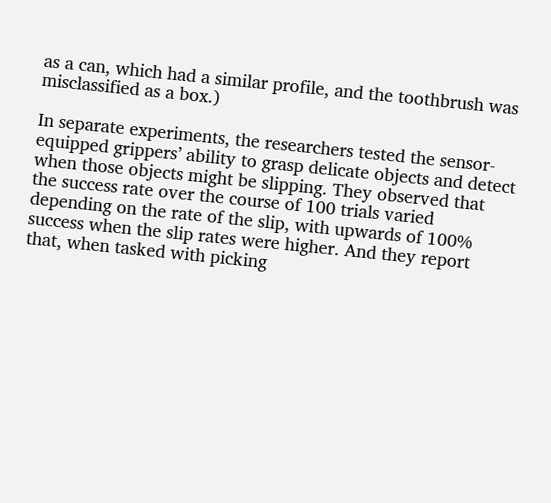as a can, which had a similar profile, and the toothbrush was misclassified as a box.)

In separate experiments, the researchers tested the sensor-equipped grippers’ ability to grasp delicate objects and detect when those objects might be slipping. They observed that the success rate over the course of 100 trials varied depending on the rate of the slip, with upwards of 100% success when the slip rates were higher. And they report that, when tasked with picking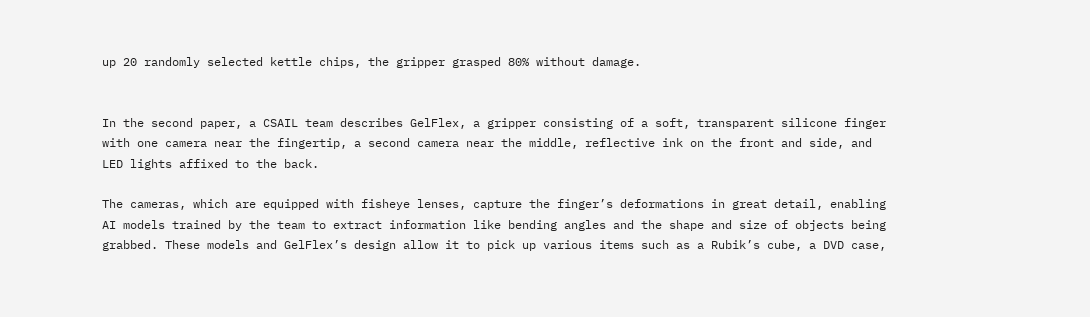up 20 randomly selected kettle chips, the gripper grasped 80% without damage.


In the second paper, a CSAIL team describes GelFlex, a gripper consisting of a soft, transparent silicone finger with one camera near the fingertip, a second camera near the middle, reflective ink on the front and side, and LED lights affixed to the back.

The cameras, which are equipped with fisheye lenses, capture the finger’s deformations in great detail, enabling AI models trained by the team to extract information like bending angles and the shape and size of objects being grabbed. These models and GelFlex’s design allow it to pick up various items such as a Rubik’s cube, a DVD case,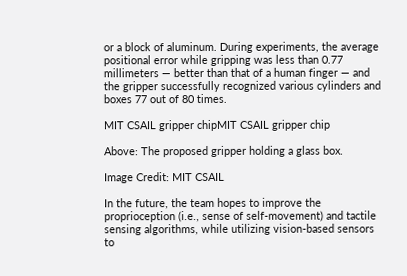or a block of aluminum. During experiments, the average positional error while gripping was less than 0.77 millimeters — better than that of a human finger — and the gripper successfully recognized various cylinders and boxes 77 out of 80 times.

MIT CSAIL gripper chipMIT CSAIL gripper chip

Above: The proposed gripper holding a glass box.

Image Credit: MIT CSAIL

In the future, the team hopes to improve the proprioception (i.e., sense of self-movement) and tactile sensing algorithms, while utilizing vision-based sensors to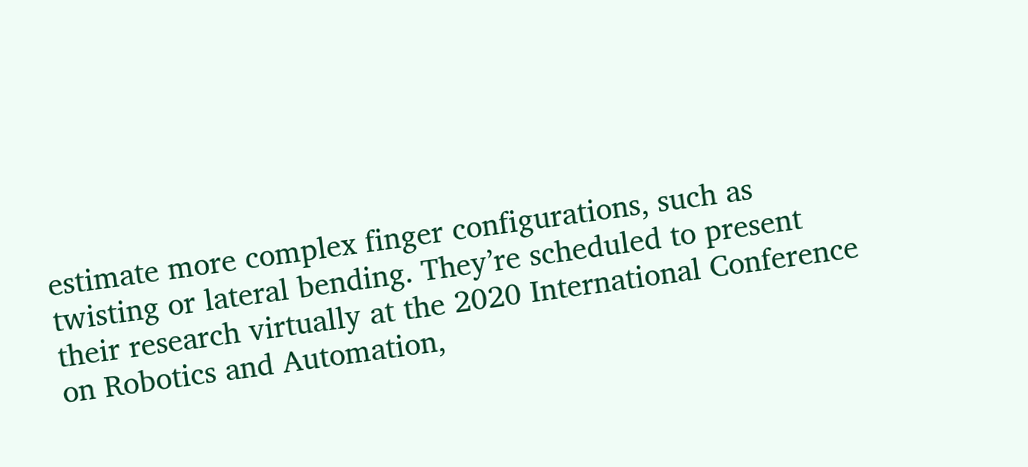estimate more complex finger configurations, such as twisting or lateral bending. They’re scheduled to present their research virtually at the 2020 International Conference on Robotics and Automation,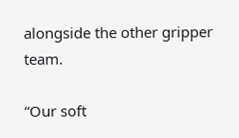alongside the other gripper team.

“Our soft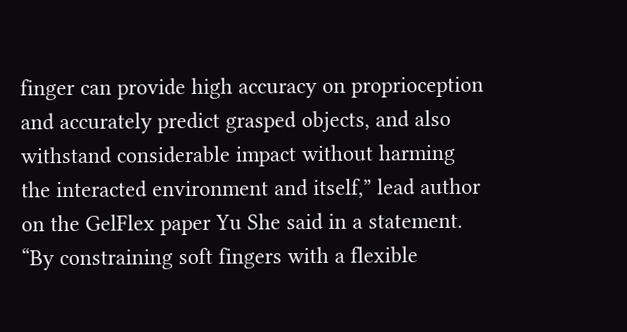finger can provide high accuracy on proprioception and accurately predict grasped objects, and also withstand considerable impact without harming the interacted environment and itself,” lead author on the GelFlex paper Yu She said in a statement. “By constraining soft fingers with a flexible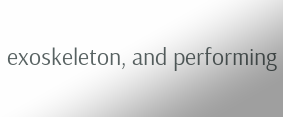exoskeleton, and performing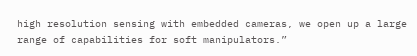high resolution sensing with embedded cameras, we open up a large range of capabilities for soft manipulators.”